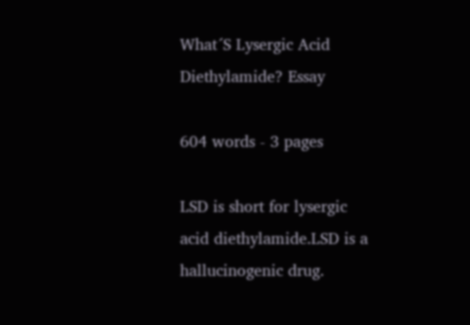What´S Lysergic Acid Diethylamide? Essay

604 words - 3 pages

LSD is short for lysergic acid diethylamide.LSD is a hallucinogenic drug.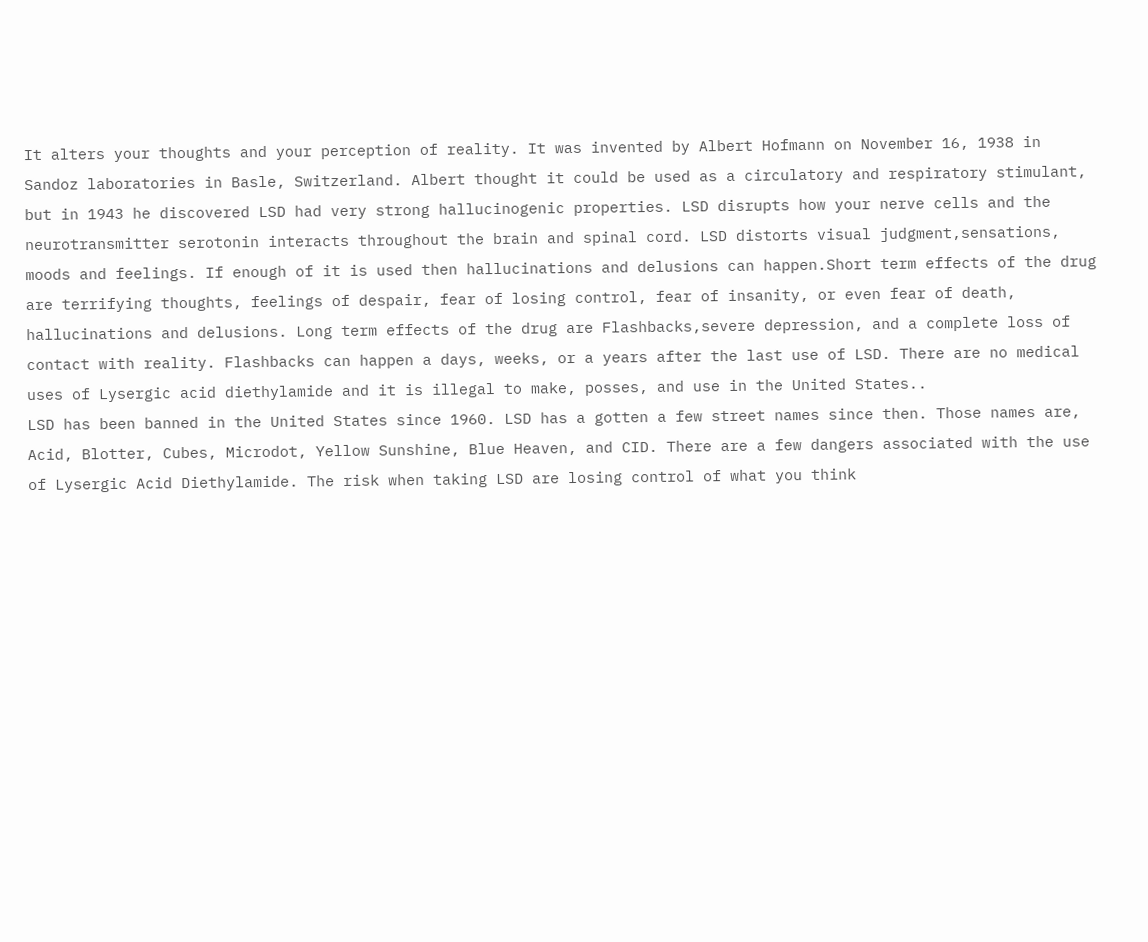It alters your thoughts and your perception of reality. It was invented by Albert Hofmann on November 16, 1938 in Sandoz laboratories in Basle, Switzerland. Albert thought it could be used as a circulatory and respiratory stimulant, but in 1943 he discovered LSD had very strong hallucinogenic properties. LSD disrupts how your nerve cells and the neurotransmitter serotonin interacts throughout the brain and spinal cord. LSD distorts visual judgment,sensations, moods and feelings. If enough of it is used then hallucinations and delusions can happen.Short term effects of the drug are terrifying thoughts, feelings of despair, fear of losing control, fear of insanity, or even fear of death, hallucinations and delusions. Long term effects of the drug are Flashbacks,severe depression, and a complete loss of contact with reality. Flashbacks can happen a days, weeks, or a years after the last use of LSD. There are no medical uses of Lysergic acid diethylamide and it is illegal to make, posses, and use in the United States..
LSD has been banned in the United States since 1960. LSD has a gotten a few street names since then. Those names are, Acid, Blotter, Cubes, Microdot, Yellow Sunshine, Blue Heaven, and CID. There are a few dangers associated with the use of Lysergic Acid Diethylamide. The risk when taking LSD are losing control of what you think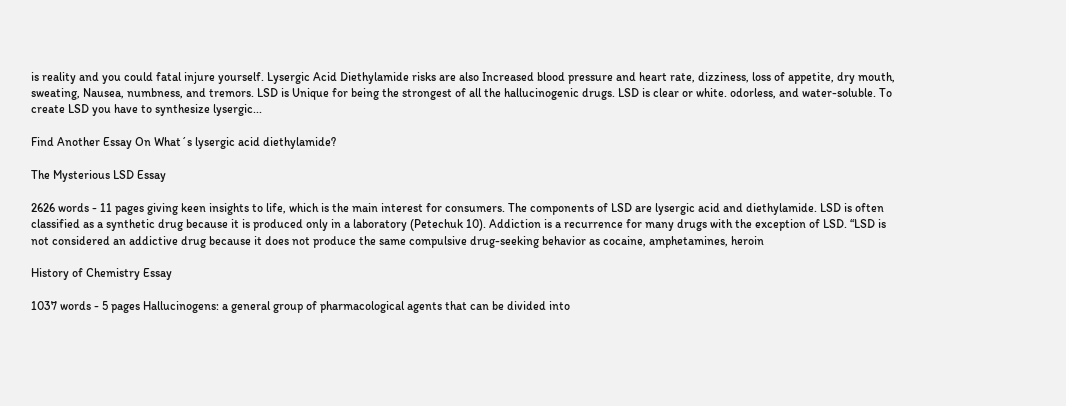is reality and you could fatal injure yourself. Lysergic Acid Diethylamide risks are also Increased blood pressure and heart rate, dizziness, loss of appetite, dry mouth, sweating, Nausea, numbness, and tremors. LSD is Unique for being the strongest of all the hallucinogenic drugs. LSD is clear or white. odorless, and water-soluble. To create LSD you have to synthesize lysergic...

Find Another Essay On What´s lysergic acid diethylamide?

The Mysterious LSD Essay

2626 words - 11 pages giving keen insights to life, which is the main interest for consumers. The components of LSD are lysergic acid and diethylamide. LSD is often classified as a synthetic drug because it is produced only in a laboratory (Petechuk 10). Addiction is a recurrence for many drugs with the exception of LSD. “LSD is not considered an addictive drug because it does not produce the same compulsive drug-seeking behavior as cocaine, amphetamines, heroin

History of Chemistry Essay

1037 words - 5 pages Hallucinogens: a general group of pharmacological agents that can be divided into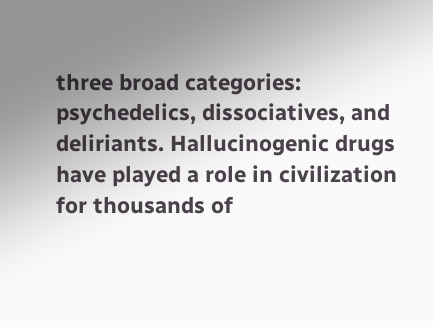three broad categories: psychedelics, dissociatives, and deliriants. Hallucinogenic drugs have played a role in civilization for thousands of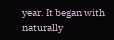year. It began with naturally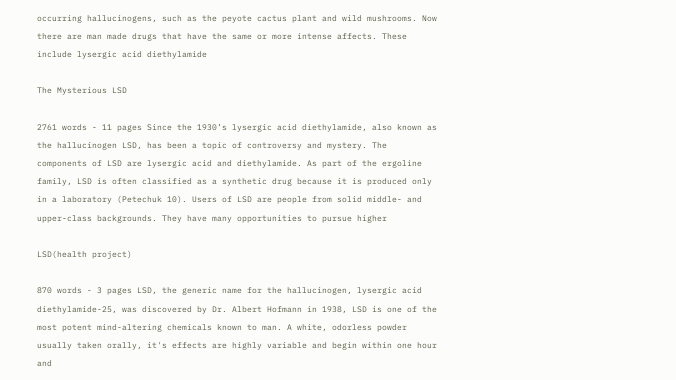occurring hallucinogens, such as the peyote cactus plant and wild mushrooms. Now there are man made drugs that have the same or more intense affects. These include lysergic acid diethylamide

The Mysterious LSD

2761 words - 11 pages Since the 1930’s lysergic acid diethylamide, also known as the hallucinogen LSD, has been a topic of controversy and mystery. The components of LSD are lysergic acid and diethylamide. As part of the ergoline family, LSD is often classified as a synthetic drug because it is produced only in a laboratory (Petechuk 10). Users of LSD are people from solid middle- and upper-class backgrounds. They have many opportunities to pursue higher

LSD(health project)

870 words - 3 pages LSD, the generic name for the hallucinogen, lysergic acid diethylamide-25, was discovered by Dr. Albert Hofmann in 1938, LSD is one of the most potent mind-altering chemicals known to man. A white, odorless powder usually taken orally, it's effects are highly variable and begin within one hour and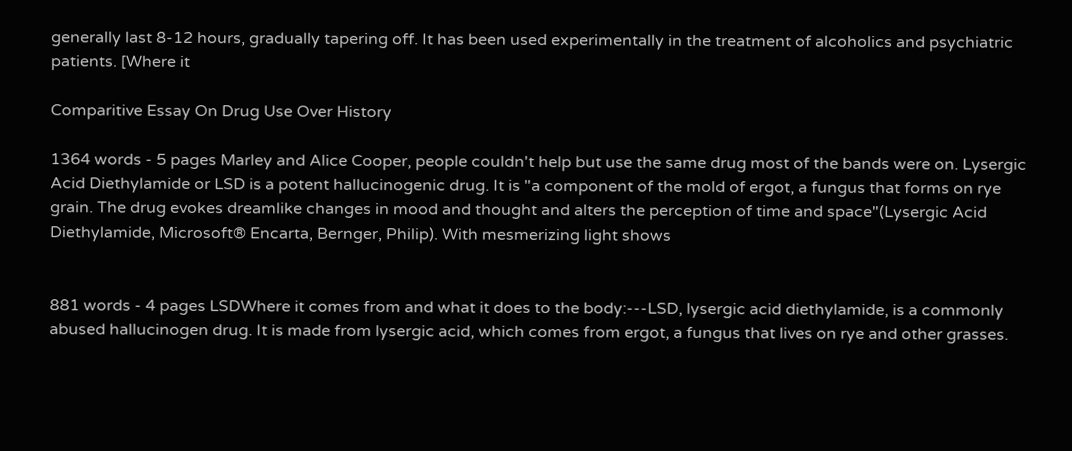generally last 8-12 hours, gradually tapering off. It has been used experimentally in the treatment of alcoholics and psychiatric patients. [Where it

Comparitive Essay On Drug Use Over History

1364 words - 5 pages Marley and Alice Cooper, people couldn't help but use the same drug most of the bands were on. Lysergic Acid Diethylamide or LSD is a potent hallucinogenic drug. It is "a component of the mold of ergot, a fungus that forms on rye grain. The drug evokes dreamlike changes in mood and thought and alters the perception of time and space"(Lysergic Acid Diethylamide, Microsoft® Encarta, Bernger, Philip). With mesmerizing light shows


881 words - 4 pages LSDWhere it comes from and what it does to the body:---LSD, lysergic acid diethylamide, is a commonly abused hallucinogen drug. It is made from lysergic acid, which comes from ergot, a fungus that lives on rye and other grasses.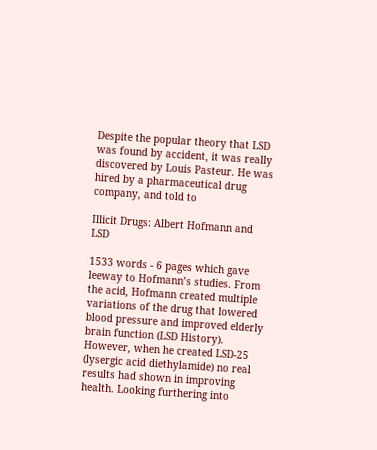Despite the popular theory that LSD was found by accident, it was really discovered by Louis Pasteur. He was hired by a pharmaceutical drug company, and told to

Illicit Drugs: Albert Hofmann and LSD

1533 words - 6 pages which gave leeway to Hofmann’s studies. From the acid, Hofmann created multiple variations of the drug that lowered blood pressure and improved elderly brain function (LSD History). However, when he created LSD-25 (lysergic acid diethylamide) no real results had shown in improving health. Looking furthering into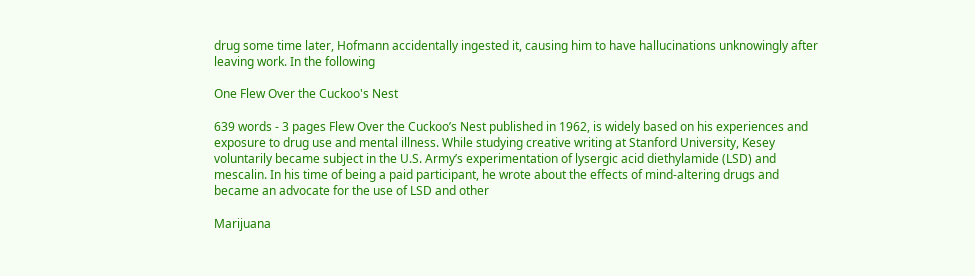drug some time later, Hofmann accidentally ingested it, causing him to have hallucinations unknowingly after leaving work. In the following

One Flew Over the Cuckoo's Nest

639 words - 3 pages Flew Over the Cuckoo’s Nest published in 1962, is widely based on his experiences and exposure to drug use and mental illness. While studying creative writing at Stanford University, Kesey voluntarily became subject in the U.S. Army’s experimentation of lysergic acid diethylamide (LSD) and mescalin. In his time of being a paid participant, he wrote about the effects of mind-altering drugs and became an advocate for the use of LSD and other

Marijuana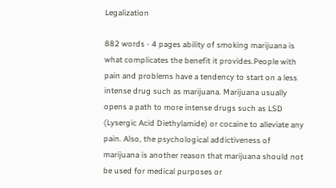Legalization

882 words - 4 pages ability of smoking marijuana is what complicates the benefit it provides.People with pain and problems have a tendency to start on a less intense drug such as marijuana. Marijuana usually opens a path to more intense drugs such as LSD (Lysergic Acid Diethylamide) or cocaine to alleviate any pain. Also, the psychological addictiveness of marijuana is another reason that marijuana should not be used for medical purposes or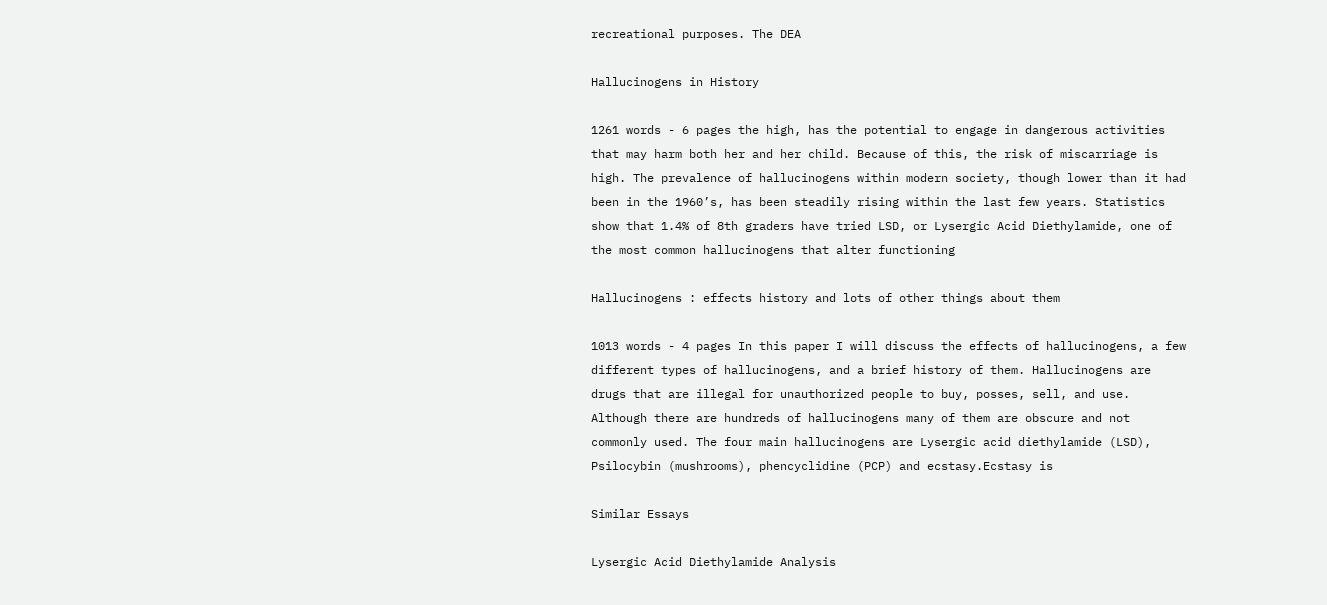recreational purposes. The DEA

Hallucinogens in History

1261 words - 6 pages the high, has the potential to engage in dangerous activities that may harm both her and her child. Because of this, the risk of miscarriage is high. The prevalence of hallucinogens within modern society, though lower than it had been in the 1960’s, has been steadily rising within the last few years. Statistics show that 1.4% of 8th graders have tried LSD, or Lysergic Acid Diethylamide, one of the most common hallucinogens that alter functioning

Hallucinogens : effects history and lots of other things about them

1013 words - 4 pages In this paper I will discuss the effects of hallucinogens, a few different types of hallucinogens, and a brief history of them. Hallucinogens are drugs that are illegal for unauthorized people to buy, posses, sell, and use. Although there are hundreds of hallucinogens many of them are obscure and not commonly used. The four main hallucinogens are Lysergic acid diethylamide (LSD), Psilocybin (mushrooms), phencyclidine (PCP) and ecstasy.Ecstasy is

Similar Essays

Lysergic Acid Diethylamide Analysis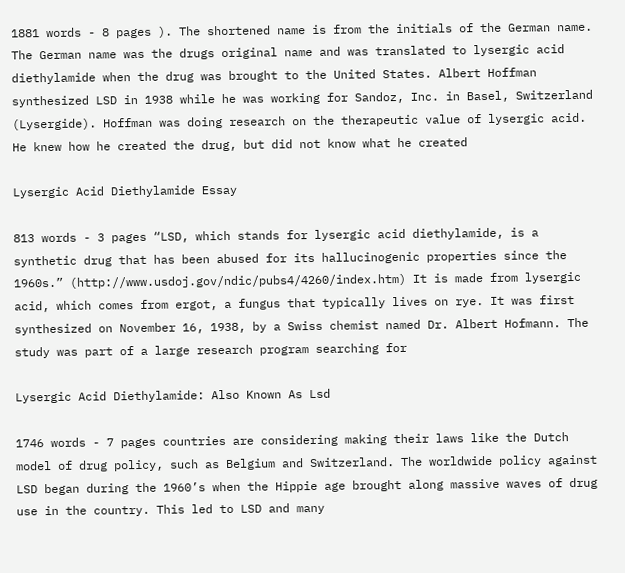1881 words - 8 pages ). The shortened name is from the initials of the German name. The German name was the drugs original name and was translated to lysergic acid diethylamide when the drug was brought to the United States. Albert Hoffman synthesized LSD in 1938 while he was working for Sandoz, Inc. in Basel, Switzerland (Lysergide). Hoffman was doing research on the therapeutic value of lysergic acid. He knew how he created the drug, but did not know what he created

Lysergic Acid Diethylamide Essay

813 words - 3 pages “LSD, which stands for lysergic acid diethylamide, is a synthetic drug that has been abused for its hallucinogenic properties since the 1960s.” (http://www.usdoj.gov/ndic/pubs4/4260/index.htm) It is made from lysergic acid, which comes from ergot, a fungus that typically lives on rye. It was first synthesized on November 16, 1938, by a Swiss chemist named Dr. Albert Hofmann. The study was part of a large research program searching for

Lysergic Acid Diethylamide: Also Known As Lsd

1746 words - 7 pages countries are considering making their laws like the Dutch model of drug policy, such as Belgium and Switzerland. The worldwide policy against LSD began during the 1960’s when the Hippie age brought along massive waves of drug use in the country. This led to LSD and many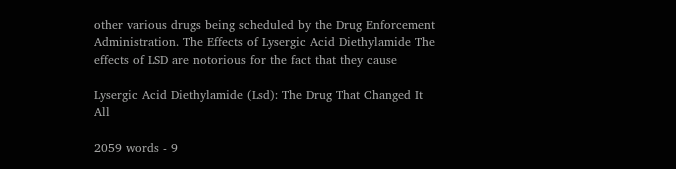other various drugs being scheduled by the Drug Enforcement Administration. The Effects of Lysergic Acid Diethylamide The effects of LSD are notorious for the fact that they cause

Lysergic Acid Diethylamide (Lsd): The Drug That Changed It All

2059 words - 9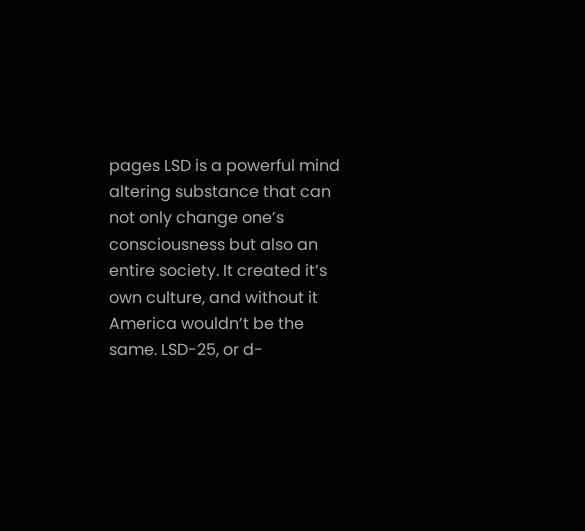pages LSD is a powerful mind altering substance that can not only change one’s consciousness but also an entire society. It created it’s own culture, and without it America wouldn’t be the same. LSD-25, or d-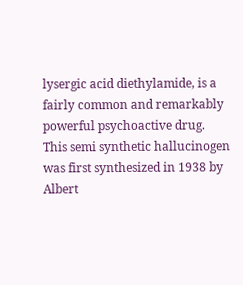lysergic acid diethylamide, is a fairly common and remarkably powerful psychoactive drug. This semi synthetic hallucinogen was first synthesized in 1938 by Albert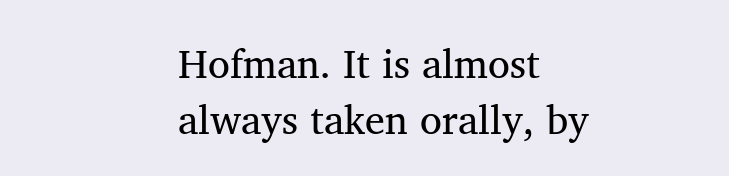Hofman. It is almost always taken orally, by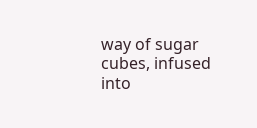way of sugar cubes, infused into